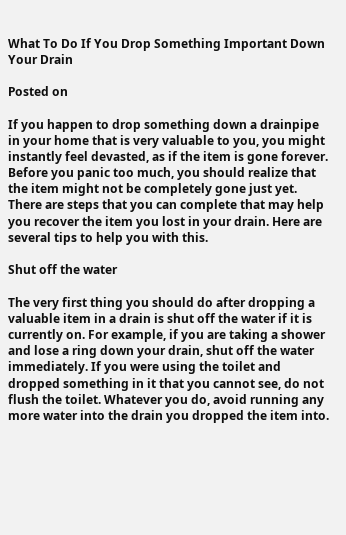What To Do If You Drop Something Important Down Your Drain

Posted on

If you happen to drop something down a drainpipe in your home that is very valuable to you, you might instantly feel devasted, as if the item is gone forever. Before you panic too much, you should realize that the item might not be completely gone just yet. There are steps that you can complete that may help you recover the item you lost in your drain. Here are several tips to help you with this.

Shut off the water

The very first thing you should do after dropping a valuable item in a drain is shut off the water if it is currently on. For example, if you are taking a shower and lose a ring down your drain, shut off the water immediately. If you were using the toilet and dropped something in it that you cannot see, do not flush the toilet. Whatever you do, avoid running any more water into the drain you dropped the item into.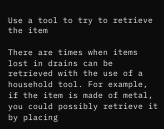Use a tool to try to retrieve the item

There are times when items lost in drains can be retrieved with the use of a household tool. For example, if the item is made of metal, you could possibly retrieve it by placing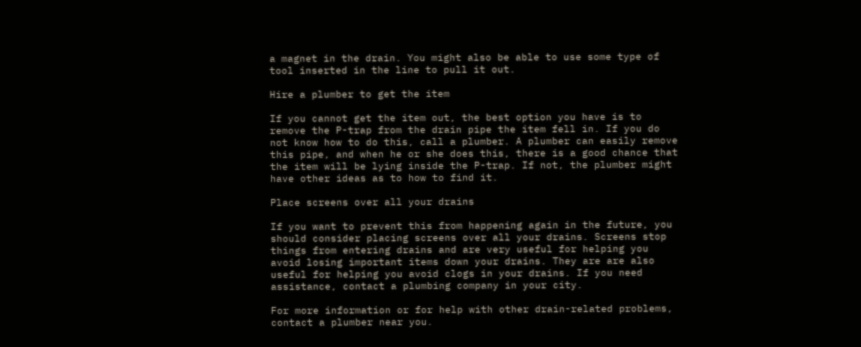a magnet in the drain. You might also be able to use some type of tool inserted in the line to pull it out.

Hire a plumber to get the item

If you cannot get the item out, the best option you have is to remove the P-trap from the drain pipe the item fell in. If you do not know how to do this, call a plumber. A plumber can easily remove this pipe, and when he or she does this, there is a good chance that the item will be lying inside the P-trap. If not, the plumber might have other ideas as to how to find it.

Place screens over all your drains

If you want to prevent this from happening again in the future, you should consider placing screens over all your drains. Screens stop things from entering drains and are very useful for helping you avoid losing important items down your drains. They are are also useful for helping you avoid clogs in your drains. If you need assistance, contact a plumbing company in your city.

For more information or for help with other drain-related problems, contact a plumber near you.